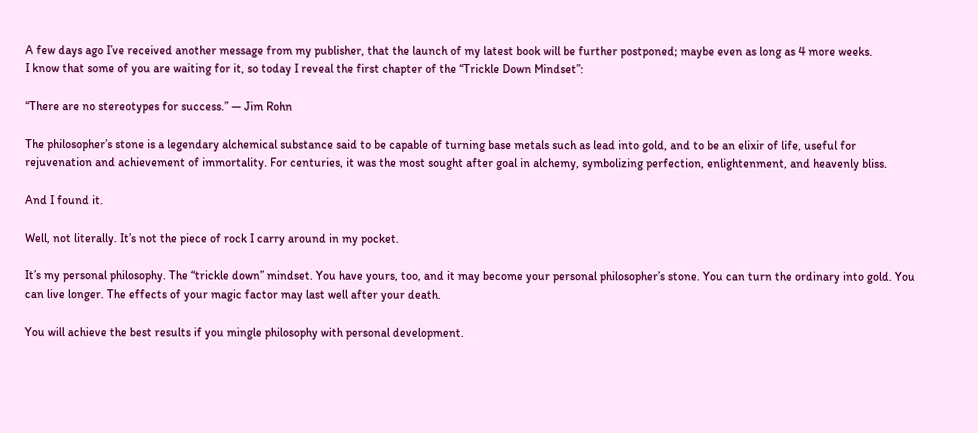A few days ago I’ve received another message from my publisher, that the launch of my latest book will be further postponed; maybe even as long as 4 more weeks.
I know that some of you are waiting for it, so today I reveal the first chapter of the “Trickle Down Mindset”:

“There are no stereotypes for success.” ― Jim Rohn

The philosopher’s stone is a legendary alchemical substance said to be capable of turning base metals such as lead into gold, and to be an elixir of life, useful for rejuvenation and achievement of immortality. For centuries, it was the most sought after goal in alchemy, symbolizing perfection, enlightenment, and heavenly bliss.

And I found it.

Well, not literally. It’s not the piece of rock I carry around in my pocket.

It’s my personal philosophy. The “trickle down” mindset. You have yours, too, and it may become your personal philosopher’s stone. You can turn the ordinary into gold. You can live longer. The effects of your magic factor may last well after your death.

You will achieve the best results if you mingle philosophy with personal development.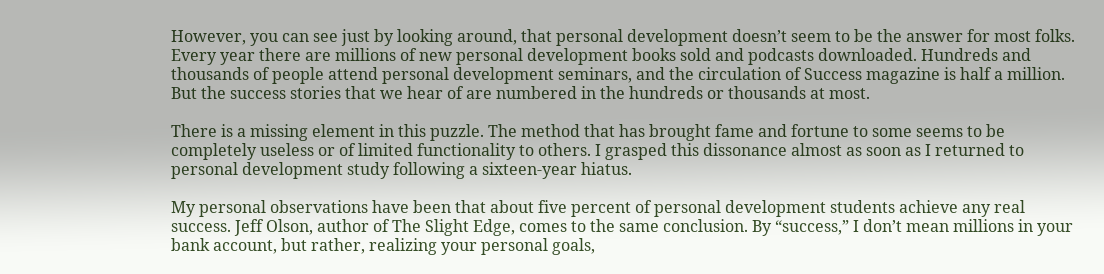However, you can see just by looking around, that personal development doesn’t seem to be the answer for most folks. Every year there are millions of new personal development books sold and podcasts downloaded. Hundreds and thousands of people attend personal development seminars, and the circulation of Success magazine is half a million. But the success stories that we hear of are numbered in the hundreds or thousands at most.

There is a missing element in this puzzle. The method that has brought fame and fortune to some seems to be completely useless or of limited functionality to others. I grasped this dissonance almost as soon as I returned to personal development study following a sixteen-year hiatus.

My personal observations have been that about five percent of personal development students achieve any real success. Jeff Olson, author of The Slight Edge, comes to the same conclusion. By “success,” I don’t mean millions in your bank account, but rather, realizing your personal goals,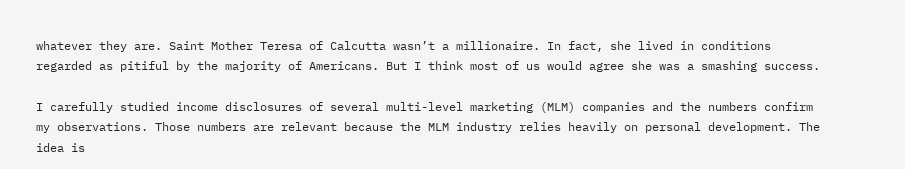whatever they are. Saint Mother Teresa of Calcutta wasn’t a millionaire. In fact, she lived in conditions regarded as pitiful by the majority of Americans. But I think most of us would agree she was a smashing success.

I carefully studied income disclosures of several multi-level marketing (MLM) companies and the numbers confirm my observations. Those numbers are relevant because the MLM industry relies heavily on personal development. The idea is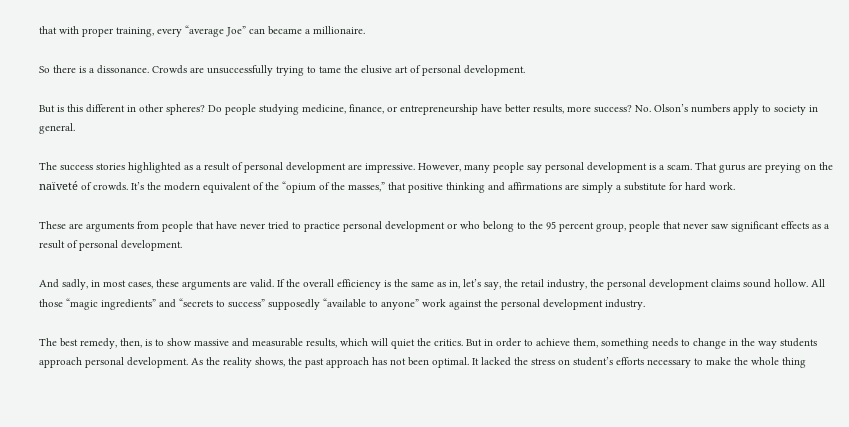that with proper training, every “average Joe” can became a millionaire.

So there is a dissonance. Crowds are unsuccessfully trying to tame the elusive art of personal development.

But is this different in other spheres? Do people studying medicine, finance, or entrepreneurship have better results, more success? No. Olson’s numbers apply to society in general.

The success stories highlighted as a result of personal development are impressive. However, many people say personal development is a scam. That gurus are preying on the naïveté of crowds. It’s the modern equivalent of the “opium of the masses,” that positive thinking and affirmations are simply a substitute for hard work.

These are arguments from people that have never tried to practice personal development or who belong to the 95 percent group, people that never saw significant effects as a result of personal development.

And sadly, in most cases, these arguments are valid. If the overall efficiency is the same as in, let’s say, the retail industry, the personal development claims sound hollow. All those “magic ingredients” and “secrets to success” supposedly “available to anyone” work against the personal development industry.

The best remedy, then, is to show massive and measurable results, which will quiet the critics. But in order to achieve them, something needs to change in the way students approach personal development. As the reality shows, the past approach has not been optimal. It lacked the stress on student’s efforts necessary to make the whole thing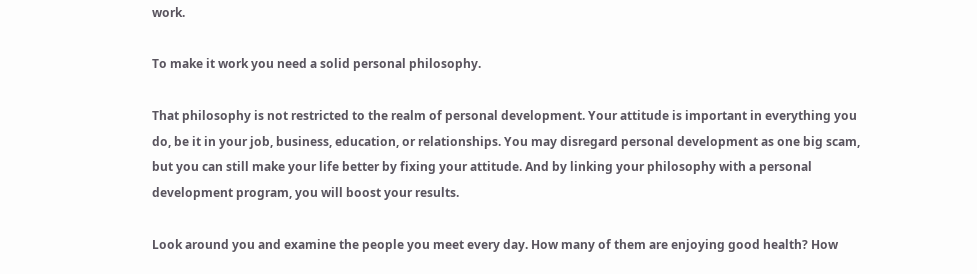work.

To make it work you need a solid personal philosophy.

That philosophy is not restricted to the realm of personal development. Your attitude is important in everything you do, be it in your job, business, education, or relationships. You may disregard personal development as one big scam, but you can still make your life better by fixing your attitude. And by linking your philosophy with a personal development program, you will boost your results.

Look around you and examine the people you meet every day. How many of them are enjoying good health? How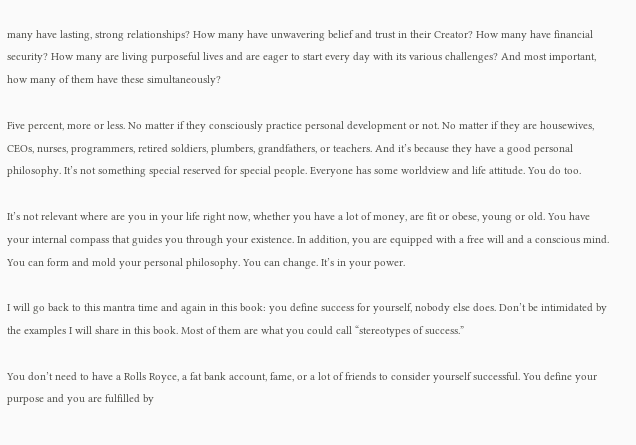many have lasting, strong relationships? How many have unwavering belief and trust in their Creator? How many have financial security? How many are living purposeful lives and are eager to start every day with its various challenges? And most important, how many of them have these simultaneously?

Five percent, more or less. No matter if they consciously practice personal development or not. No matter if they are housewives, CEOs, nurses, programmers, retired soldiers, plumbers, grandfathers, or teachers. And it’s because they have a good personal philosophy. It’s not something special reserved for special people. Everyone has some worldview and life attitude. You do too.

It’s not relevant where are you in your life right now, whether you have a lot of money, are fit or obese, young or old. You have your internal compass that guides you through your existence. In addition, you are equipped with a free will and a conscious mind. You can form and mold your personal philosophy. You can change. It’s in your power.

I will go back to this mantra time and again in this book: you define success for yourself, nobody else does. Don’t be intimidated by the examples I will share in this book. Most of them are what you could call “stereotypes of success.”

You don’t need to have a Rolls Royce, a fat bank account, fame, or a lot of friends to consider yourself successful. You define your purpose and you are fulfilled by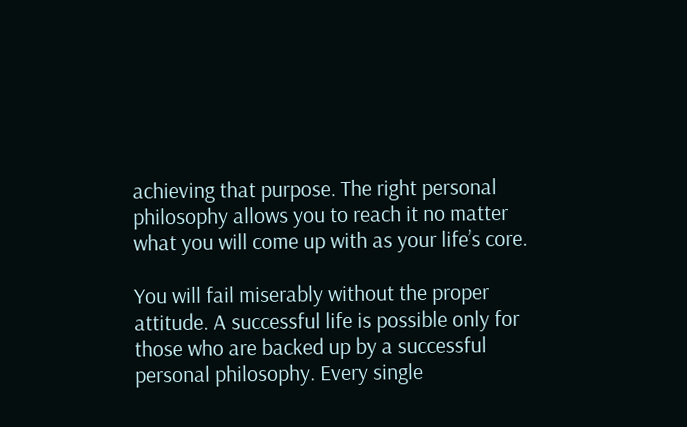achieving that purpose. The right personal philosophy allows you to reach it no matter what you will come up with as your life’s core.

You will fail miserably without the proper attitude. A successful life is possible only for those who are backed up by a successful personal philosophy. Every single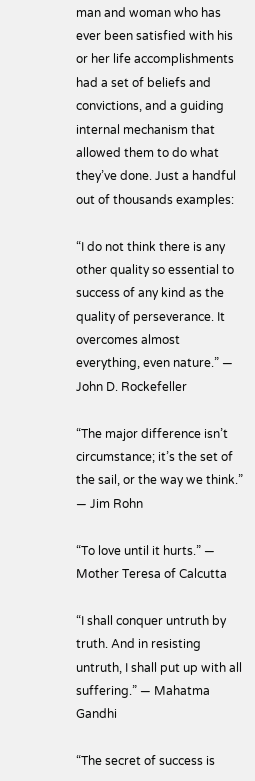man and woman who has ever been satisfied with his or her life accomplishments had a set of beliefs and convictions, and a guiding internal mechanism that allowed them to do what they’ve done. Just a handful out of thousands examples:

“I do not think there is any other quality so essential to success of any kind as the quality of perseverance. It overcomes almost everything, even nature.” — John D. Rockefeller

“The major difference isn’t circumstance; it’s the set of the sail, or the way we think.” — Jim Rohn

“To love until it hurts.” — Mother Teresa of Calcutta

“I shall conquer untruth by truth. And in resisting untruth, I shall put up with all suffering.” — Mahatma Gandhi

“The secret of success is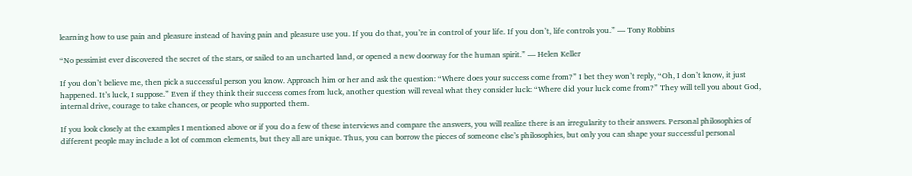learning how to use pain and pleasure instead of having pain and pleasure use you. If you do that, you’re in control of your life. If you don’t, life controls you.” — Tony Robbins

“No pessimist ever discovered the secret of the stars, or sailed to an uncharted land, or opened a new doorway for the human spirit.” — Helen Keller

If you don’t believe me, then pick a successful person you know. Approach him or her and ask the question: “Where does your success come from?” I bet they won’t reply, “Oh, I don’t know, it just happened. It’s luck, I suppose.” Even if they think their success comes from luck, another question will reveal what they consider luck: “Where did your luck come from?” They will tell you about God, internal drive, courage to take chances, or people who supported them.

If you look closely at the examples I mentioned above or if you do a few of these interviews and compare the answers, you will realize there is an irregularity to their answers. Personal philosophies of different people may include a lot of common elements, but they all are unique. Thus, you can borrow the pieces of someone else’s philosophies, but only you can shape your successful personal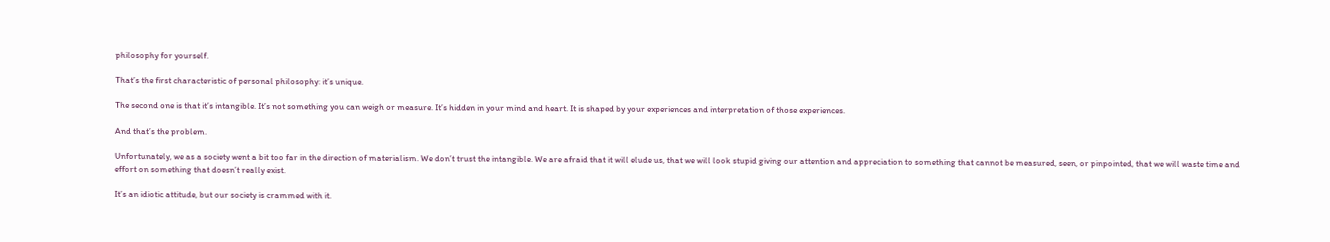philosophy for yourself.

That’s the first characteristic of personal philosophy: it’s unique.

The second one is that it’s intangible. It’s not something you can weigh or measure. It’s hidden in your mind and heart. It is shaped by your experiences and interpretation of those experiences.

And that’s the problem.

Unfortunately, we as a society went a bit too far in the direction of materialism. We don’t trust the intangible. We are afraid that it will elude us, that we will look stupid giving our attention and appreciation to something that cannot be measured, seen, or pinpointed, that we will waste time and effort on something that doesn’t really exist.

It’s an idiotic attitude, but our society is crammed with it.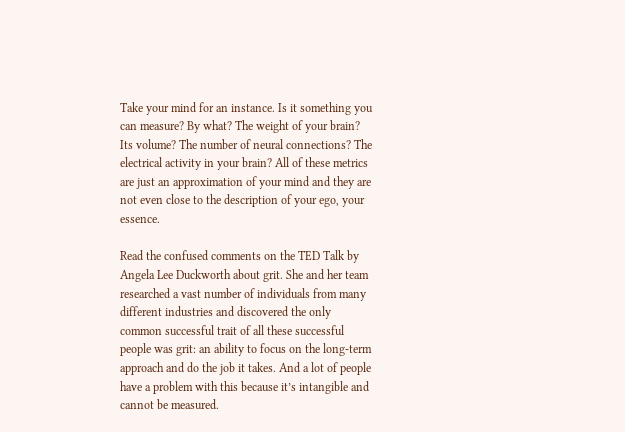Take your mind for an instance. Is it something you can measure? By what? The weight of your brain? Its volume? The number of neural connections? The electrical activity in your brain? All of these metrics are just an approximation of your mind and they are not even close to the description of your ego, your essence.

Read the confused comments on the TED Talk by Angela Lee Duckworth about grit. She and her team researched a vast number of individuals from many different industries and discovered the only common successful trait of all these successful people was grit: an ability to focus on the long-term approach and do the job it takes. And a lot of people have a problem with this because it’s intangible and cannot be measured.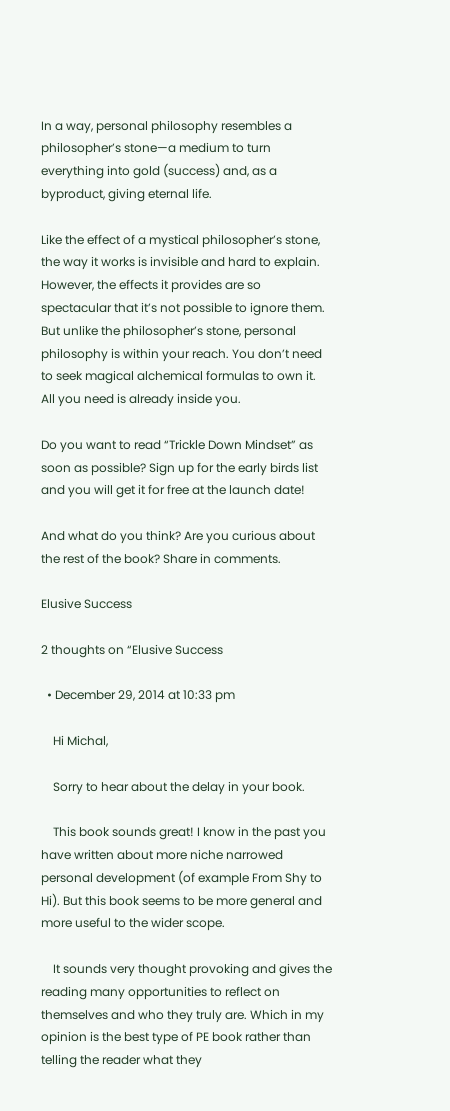In a way, personal philosophy resembles a philosopher’s stone—a medium to turn everything into gold (success) and, as a byproduct, giving eternal life.

Like the effect of a mystical philosopher’s stone, the way it works is invisible and hard to explain. However, the effects it provides are so spectacular that it’s not possible to ignore them. But unlike the philosopher’s stone, personal philosophy is within your reach. You don’t need to seek magical alchemical formulas to own it. All you need is already inside you.

Do you want to read “Trickle Down Mindset” as soon as possible? Sign up for the early birds list and you will get it for free at the launch date!

And what do you think? Are you curious about the rest of the book? Share in comments.

Elusive Success

2 thoughts on “Elusive Success

  • December 29, 2014 at 10:33 pm

    Hi Michal,

    Sorry to hear about the delay in your book.

    This book sounds great! I know in the past you have written about more niche narrowed personal development (of example From Shy to Hi). But this book seems to be more general and more useful to the wider scope.

    It sounds very thought provoking and gives the reading many opportunities to reflect on themselves and who they truly are. Which in my opinion is the best type of PE book rather than telling the reader what they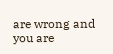are wrong and you are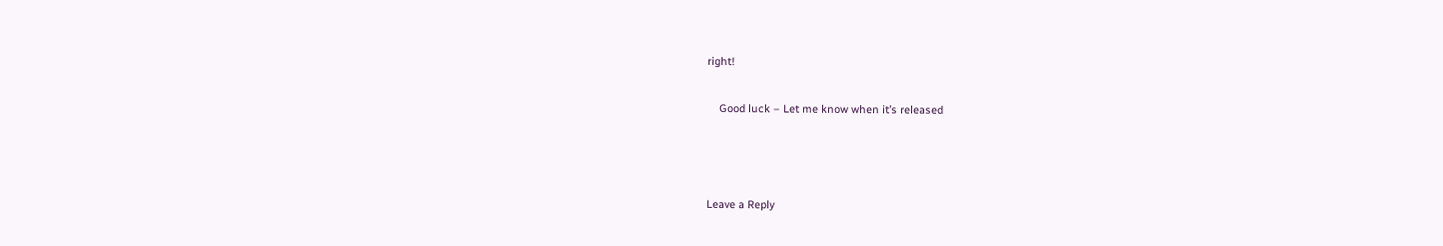right!

    Good luck – Let me know when it’s released



Leave a Reply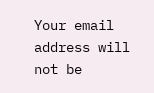Your email address will not be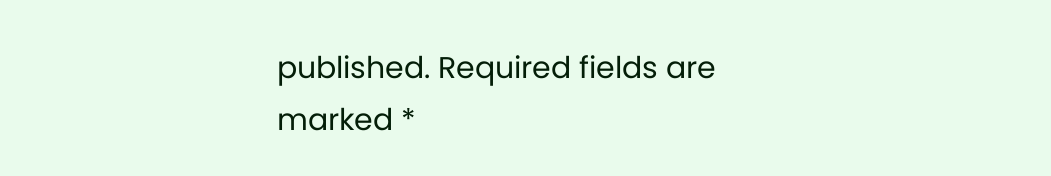published. Required fields are marked *